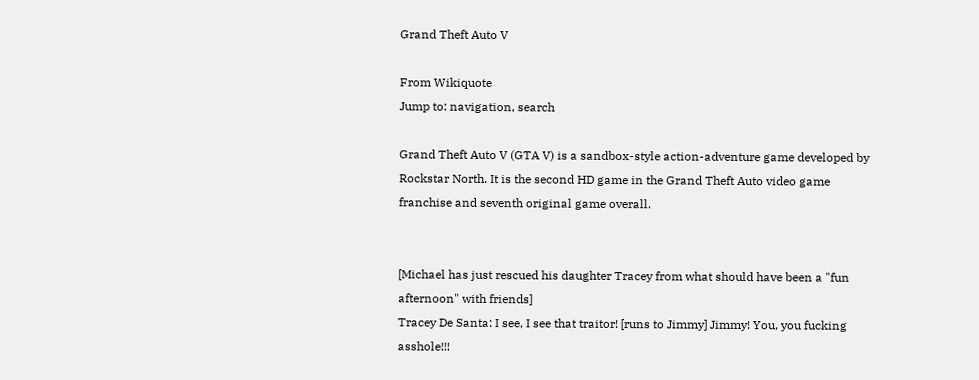Grand Theft Auto V

From Wikiquote
Jump to: navigation, search

Grand Theft Auto V (GTA V) is a sandbox-style action-adventure game developed by Rockstar North. It is the second HD game in the Grand Theft Auto video game franchise and seventh original game overall.


[Michael has just rescued his daughter Tracey from what should have been a "fun afternoon" with friends]
Tracey De Santa: I see, I see that traitor! [runs to Jimmy] Jimmy! You, you fucking asshole!!!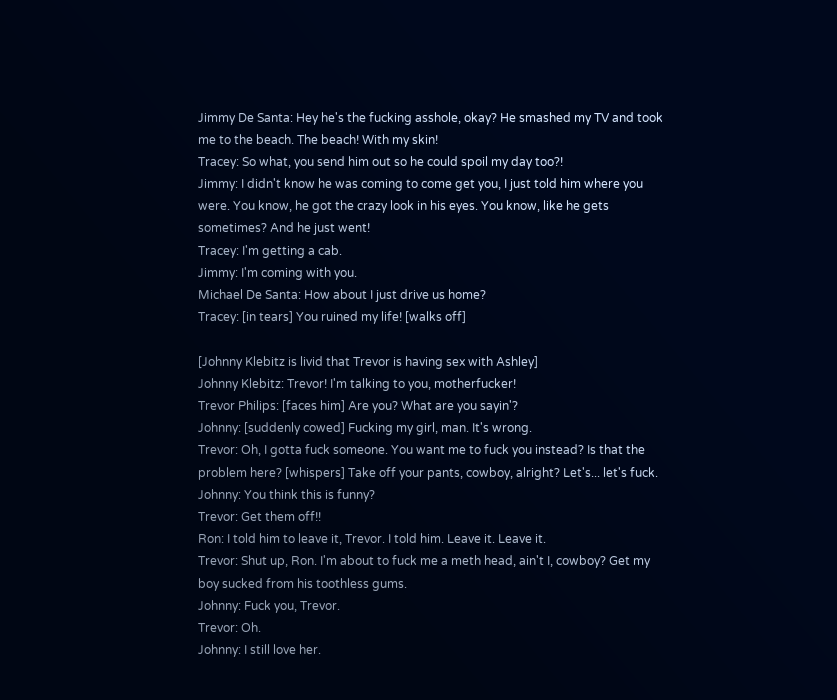Jimmy De Santa: Hey he's the fucking asshole, okay? He smashed my TV and took me to the beach. The beach! With my skin!
Tracey: So what, you send him out so he could spoil my day too?!
Jimmy: I didn't know he was coming to come get you, I just told him where you were. You know, he got the crazy look in his eyes. You know, like he gets sometimes? And he just went!
Tracey: I'm getting a cab.
Jimmy: I'm coming with you.
Michael De Santa: How about I just drive us home?
Tracey: [in tears] You ruined my life! [walks off]

[Johnny Klebitz is livid that Trevor is having sex with Ashley]
Johnny Klebitz: Trevor! I'm talking to you, motherfucker!
Trevor Philips: [faces him] Are you? What are you sayin'?
Johnny: [suddenly cowed] Fucking my girl, man. It's wrong.
Trevor: Oh, I gotta fuck someone. You want me to fuck you instead? Is that the problem here? [whispers] Take off your pants, cowboy, alright? Let's... let's fuck.
Johnny: You think this is funny?
Trevor: Get them off!!
Ron: I told him to leave it, Trevor. I told him. Leave it. Leave it.
Trevor: Shut up, Ron. I'm about to fuck me a meth head, ain't I, cowboy? Get my boy sucked from his toothless gums.
Johnny: Fuck you, Trevor.
Trevor: Oh.
Johnny: I still love her.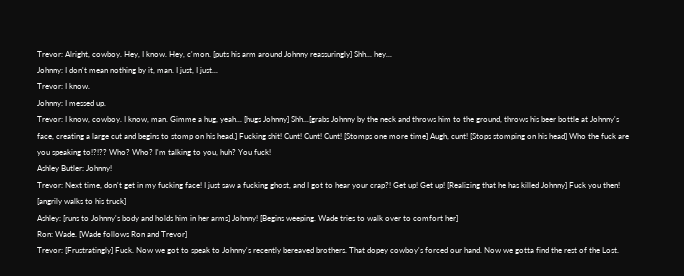Trevor: Alright, cowboy. Hey, I know. Hey, c'mon. [puts his arm around Johnny reassuringly] Shh... hey...
Johnny: I don't mean nothing by it, man. I just, I just...
Trevor: I know.
Johnny: I messed up.
Trevor: I know, cowboy. I know, man. Gimme a hug, yeah... [hugs Johnny] Shh...[grabs Johnny by the neck and throws him to the ground, throws his beer bottle at Johnny's face, creating a large cut and begins to stomp on his head.] Fucking shit! Cunt! Cunt! Cunt! [Stomps one more time] Augh, cunt! [Stops stomping on his head] Who the fuck are you speaking to!?!?? Who? Who? I'm talking to you, huh? You fuck!
Ashley Butler: Johnny!
Trevor: Next time, don't get in my fucking face! I just saw a fucking ghost, and I got to hear your crap?! Get up! Get up! [Realizing that he has killed Johnny] Fuck you then! [angrily walks to his truck]
Ashley: [runs to Johnny's body and holds him in her arms] Johnny! [Begins weeping. Wade tries to walk over to comfort her]
Ron: Wade. [Wade follows Ron and Trevor]
Trevor: [Frustratingly] Fuck. Now we got to speak to Johnny's recently bereaved brothers. That dopey cowboy's forced our hand. Now we gotta find the rest of the Lost.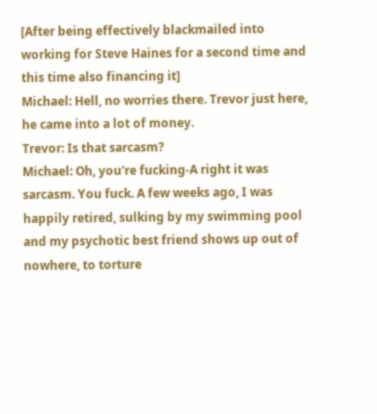[After being effectively blackmailed into working for Steve Haines for a second time and this time also financing it]
Michael: Hell, no worries there. Trevor just here, he came into a lot of money.
Trevor: Is that sarcasm?
Michael: Oh, you're fucking-A right it was sarcasm. You fuck. A few weeks ago, I was happily retired, sulking by my swimming pool and my psychotic best friend shows up out of nowhere, to torture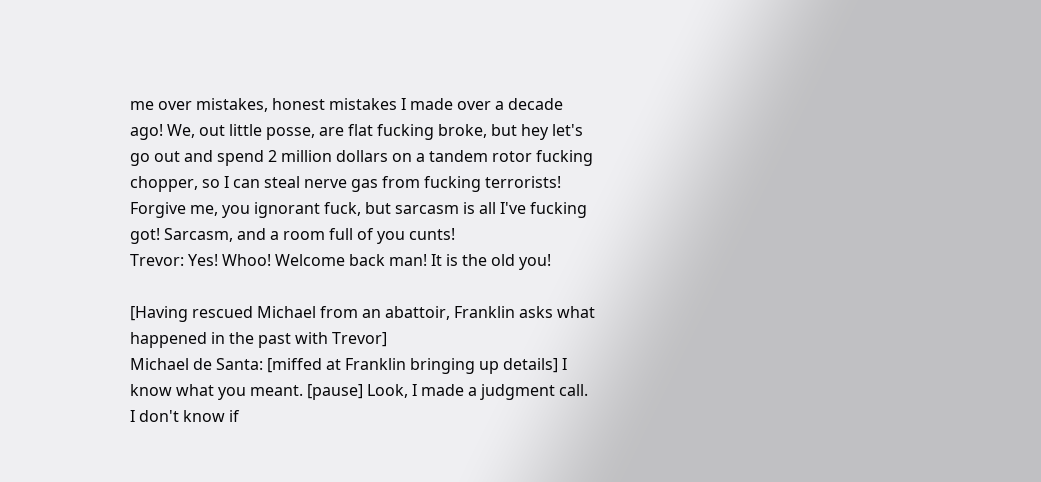me over mistakes, honest mistakes I made over a decade ago! We, out little posse, are flat fucking broke, but hey let's go out and spend 2 million dollars on a tandem rotor fucking chopper, so I can steal nerve gas from fucking terrorists! Forgive me, you ignorant fuck, but sarcasm is all I've fucking got! Sarcasm, and a room full of you cunts!
Trevor: Yes! Whoo! Welcome back man! It is the old you!

[Having rescued Michael from an abattoir, Franklin asks what happened in the past with Trevor]
Michael de Santa: [miffed at Franklin bringing up details] I know what you meant. [pause] Look, I made a judgment call. I don't know if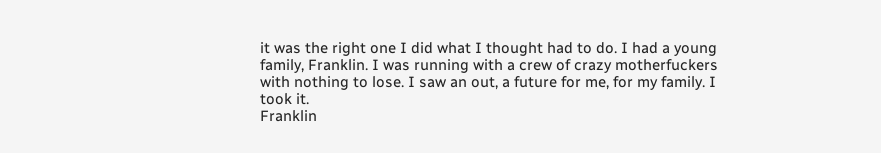it was the right one I did what I thought had to do. I had a young family, Franklin. I was running with a crew of crazy motherfuckers with nothing to lose. I saw an out, a future for me, for my family. I took it.
Franklin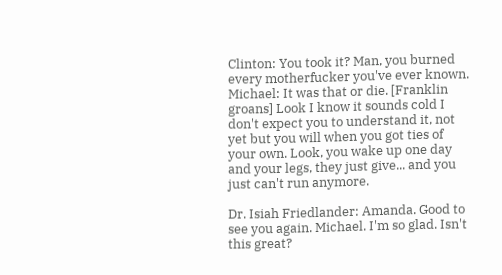Clinton: You took it? Man, you burned every motherfucker you've ever known.
Michael: It was that or die. [Franklin groans] Look I know it sounds cold I don't expect you to understand it, not yet but you will when you got ties of your own. Look, you wake up one day and your legs, they just give... and you just can't run anymore.

Dr. Isiah Friedlander: Amanda. Good to see you again. Michael. I'm so glad. Isn't this great?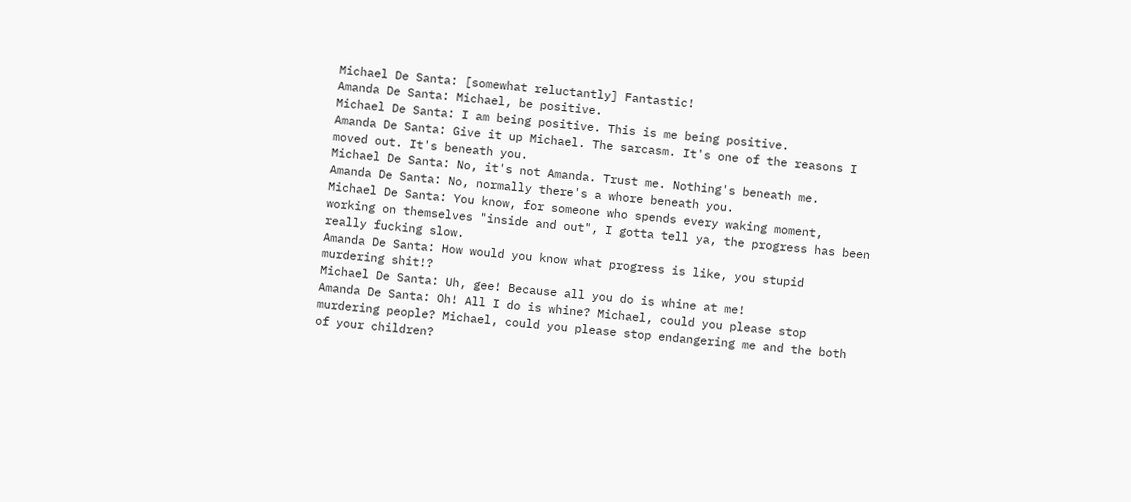Michael De Santa: [somewhat reluctantly] Fantastic!
Amanda De Santa: Michael, be positive.
Michael De Santa: I am being positive. This is me being positive.
Amanda De Santa: Give it up Michael. The sarcasm. It's one of the reasons I moved out. It's beneath you.
Michael De Santa: No, it's not Amanda. Trust me. Nothing's beneath me.
Amanda De Santa: No, normally there's a whore beneath you.
Michael De Santa: You know, for someone who spends every waking moment, working on themselves "inside and out", I gotta tell ya, the progress has been really fucking slow.
Amanda De Santa: How would you know what progress is like, you stupid murdering shit!?
Michael De Santa: Uh, gee! Because all you do is whine at me!
Amanda De Santa: Oh! All I do is whine? Michael, could you please stop murdering people? Michael, could you please stop endangering me and the both of your children?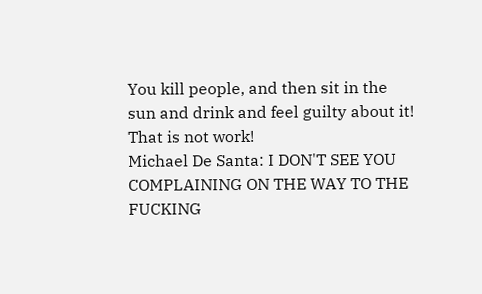You kill people, and then sit in the sun and drink and feel guilty about it! That is not work!
Michael De Santa: I DON'T SEE YOU COMPLAINING ON THE WAY TO THE FUCKING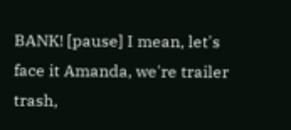BANK! [pause] I mean, let's face it Amanda, we're trailer trash,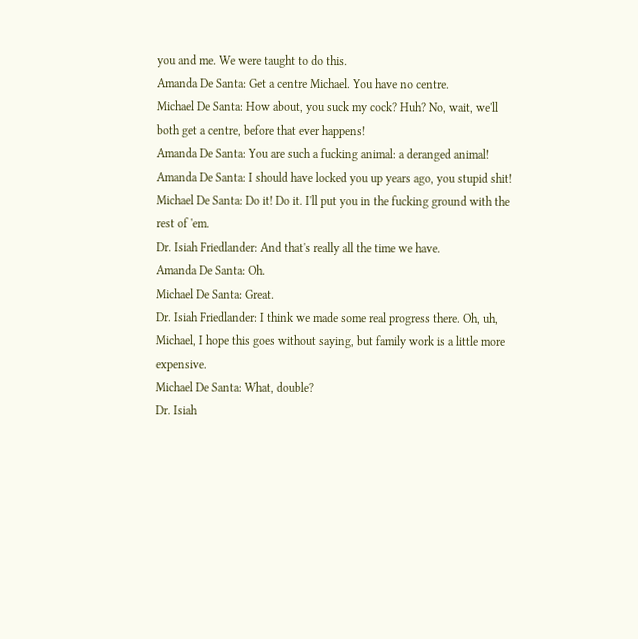you and me. We were taught to do this.
Amanda De Santa: Get a centre Michael. You have no centre.
Michael De Santa: How about, you suck my cock? Huh? No, wait, we'll both get a centre, before that ever happens!
Amanda De Santa: You are such a fucking animal: a deranged animal!
Amanda De Santa: I should have locked you up years ago, you stupid shit!
Michael De Santa: Do it! Do it. I'll put you in the fucking ground with the rest of 'em.
Dr. Isiah Friedlander: And that's really all the time we have.
Amanda De Santa: Oh.
Michael De Santa: Great.
Dr. Isiah Friedlander: I think we made some real progress there. Oh, uh, Michael, I hope this goes without saying, but family work is a little more expensive.
Michael De Santa: What, double?
Dr. Isiah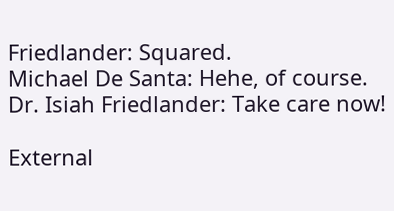Friedlander: Squared.
Michael De Santa: Hehe, of course.
Dr. Isiah Friedlander: Take care now!

External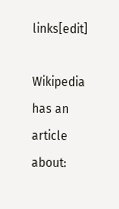links[edit]

Wikipedia has an article about: